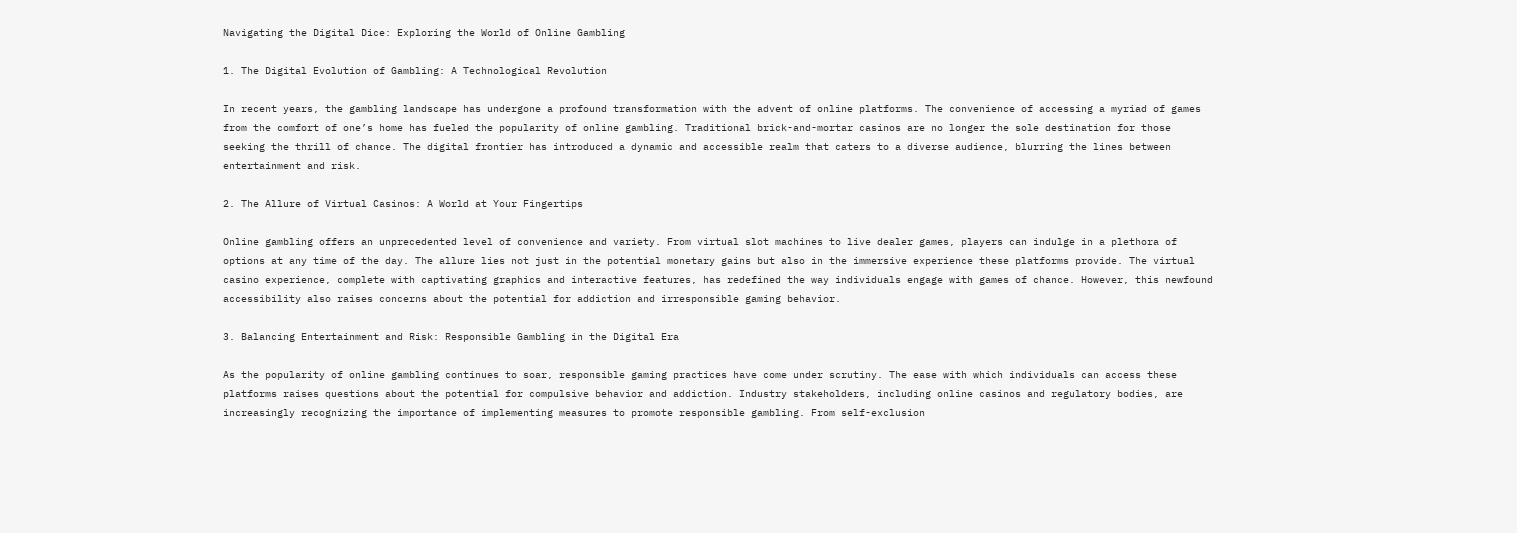Navigating the Digital Dice: Exploring the World of Online Gambling

1. The Digital Evolution of Gambling: A Technological Revolution

In recent years, the gambling landscape has undergone a profound transformation with the advent of online platforms. The convenience of accessing a myriad of games from the comfort of one’s home has fueled the popularity of online gambling. Traditional brick-and-mortar casinos are no longer the sole destination for those seeking the thrill of chance. The digital frontier has introduced a dynamic and accessible realm that caters to a diverse audience, blurring the lines between entertainment and risk.

2. The Allure of Virtual Casinos: A World at Your Fingertips

Online gambling offers an unprecedented level of convenience and variety. From virtual slot machines to live dealer games, players can indulge in a plethora of options at any time of the day. The allure lies not just in the potential monetary gains but also in the immersive experience these platforms provide. The virtual casino experience, complete with captivating graphics and interactive features, has redefined the way individuals engage with games of chance. However, this newfound accessibility also raises concerns about the potential for addiction and irresponsible gaming behavior.

3. Balancing Entertainment and Risk: Responsible Gambling in the Digital Era

As the popularity of online gambling continues to soar, responsible gaming practices have come under scrutiny. The ease with which individuals can access these platforms raises questions about the potential for compulsive behavior and addiction. Industry stakeholders, including online casinos and regulatory bodies, are increasingly recognizing the importance of implementing measures to promote responsible gambling. From self-exclusion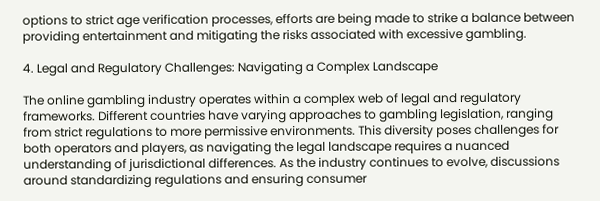options to strict age verification processes, efforts are being made to strike a balance between providing entertainment and mitigating the risks associated with excessive gambling.

4. Legal and Regulatory Challenges: Navigating a Complex Landscape

The online gambling industry operates within a complex web of legal and regulatory frameworks. Different countries have varying approaches to gambling legislation, ranging from strict regulations to more permissive environments. This diversity poses challenges for both operators and players, as navigating the legal landscape requires a nuanced understanding of jurisdictional differences. As the industry continues to evolve, discussions around standardizing regulations and ensuring consumer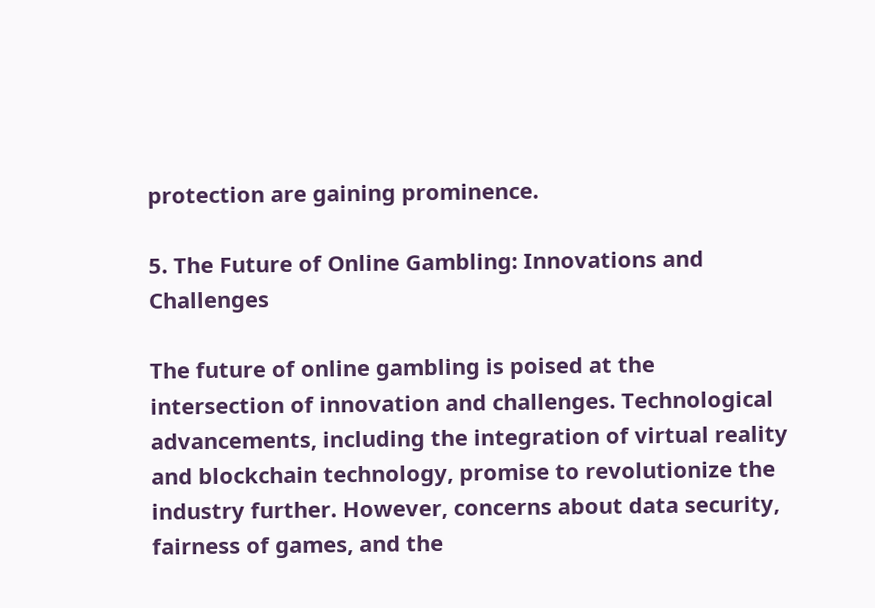protection are gaining prominence.

5. The Future of Online Gambling: Innovations and Challenges

The future of online gambling is poised at the intersection of innovation and challenges. Technological advancements, including the integration of virtual reality and blockchain technology, promise to revolutionize the industry further. However, concerns about data security, fairness of games, and the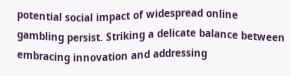potential social impact of widespread online gambling persist. Striking a delicate balance between embracing innovation and addressing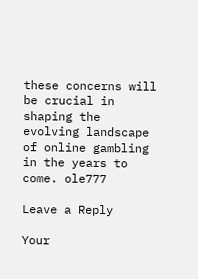these concerns will be crucial in shaping the evolving landscape of online gambling in the years to come. ole777

Leave a Reply

Your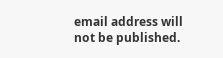email address will not be published.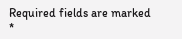Required fields are marked *